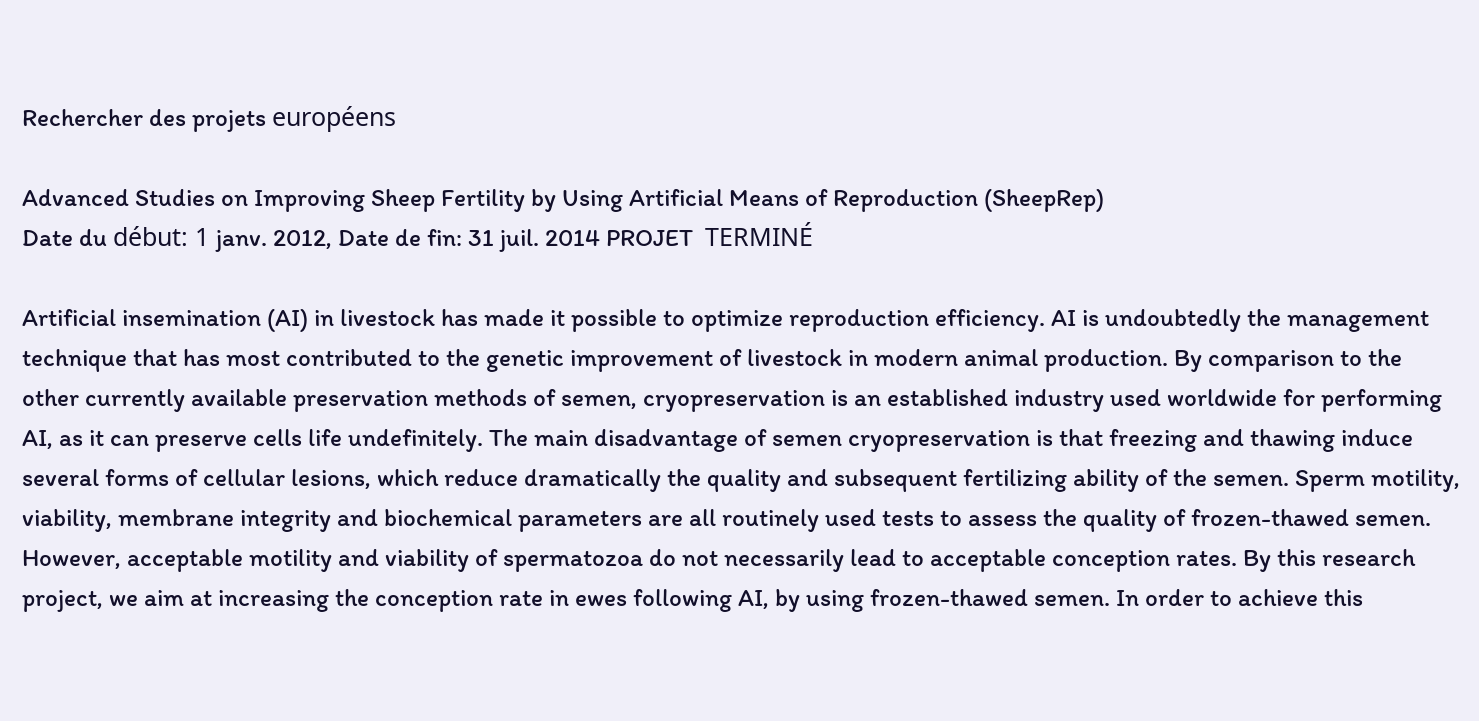Rechercher des projets européens

Advanced Studies on Improving Sheep Fertility by Using Artificial Means of Reproduction (SheepRep)
Date du début: 1 janv. 2012, Date de fin: 31 juil. 2014 PROJET  TERMINÉ

Artificial insemination (AI) in livestock has made it possible to optimize reproduction efficiency. AI is undoubtedly the management technique that has most contributed to the genetic improvement of livestock in modern animal production. By comparison to the other currently available preservation methods of semen, cryopreservation is an established industry used worldwide for performing AI, as it can preserve cells life undefinitely. The main disadvantage of semen cryopreservation is that freezing and thawing induce several forms of cellular lesions, which reduce dramatically the quality and subsequent fertilizing ability of the semen. Sperm motility, viability, membrane integrity and biochemical parameters are all routinely used tests to assess the quality of frozen-thawed semen. However, acceptable motility and viability of spermatozoa do not necessarily lead to acceptable conception rates. By this research project, we aim at increasing the conception rate in ewes following AI, by using frozen-thawed semen. In order to achieve this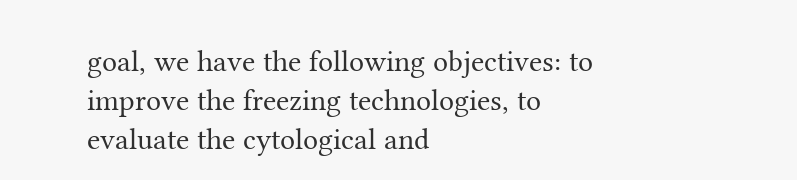goal, we have the following objectives: to improve the freezing technologies, to evaluate the cytological and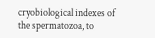cryobiological indexes of the spermatozoa, to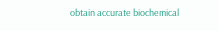obtain accurate biochemical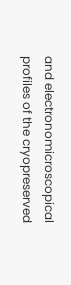and electronomicroscopical profiles of the cryopreserved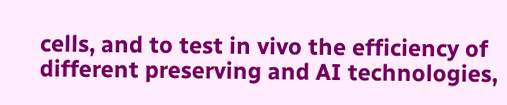cells, and to test in vivo the efficiency of different preserving and AI technologies,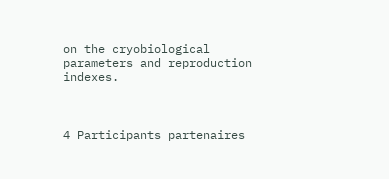on the cryobiological parameters and reproduction indexes.



4 Participants partenaires